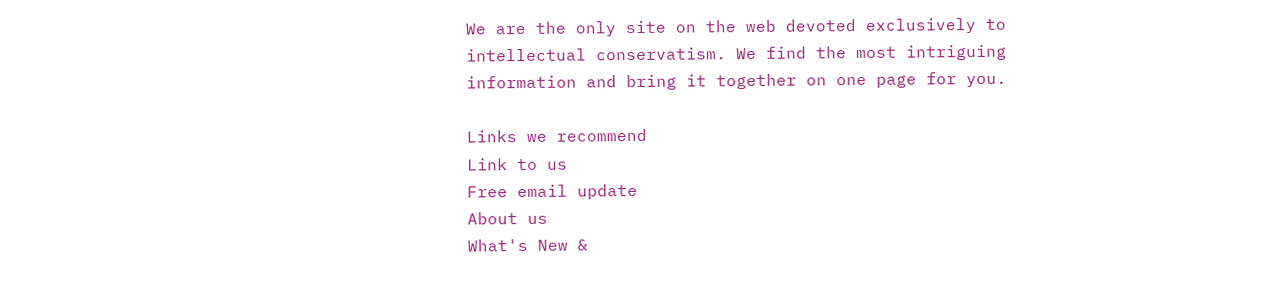We are the only site on the web devoted exclusively to intellectual conservatism. We find the most intriguing information and bring it together on one page for you.

Links we recommend
Link to us
Free email update
About us
What's New &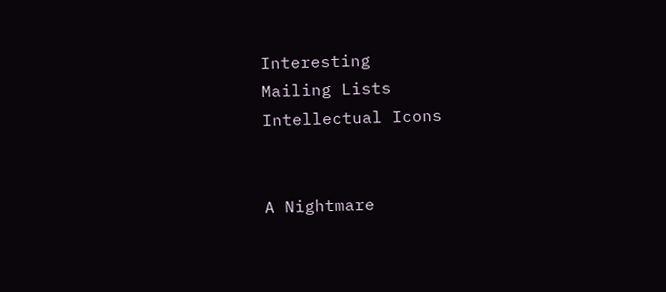Interesting
Mailing Lists
Intellectual Icons


A Nightmare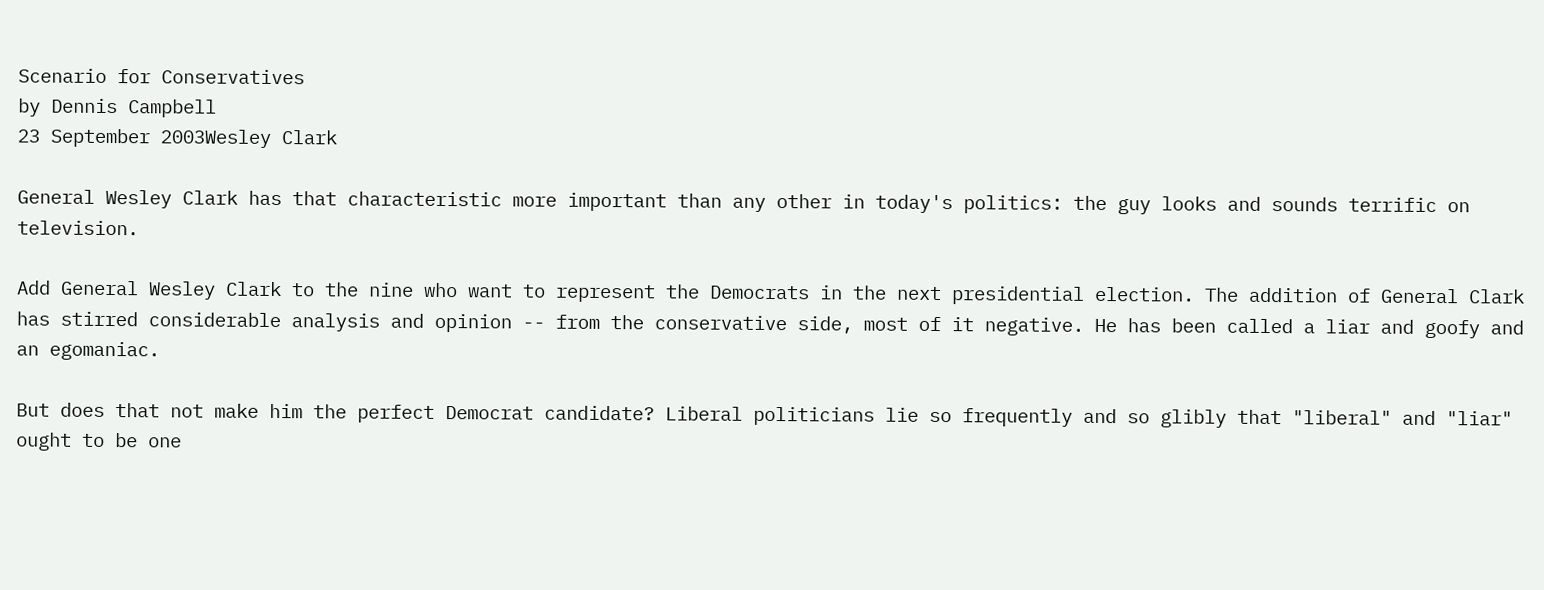Scenario for Conservatives
by Dennis Campbell
23 September 2003Wesley Clark

General Wesley Clark has that characteristic more important than any other in today's politics: the guy looks and sounds terrific on television.

Add General Wesley Clark to the nine who want to represent the Democrats in the next presidential election. The addition of General Clark has stirred considerable analysis and opinion -- from the conservative side, most of it negative. He has been called a liar and goofy and an egomaniac.

But does that not make him the perfect Democrat candidate? Liberal politicians lie so frequently and so glibly that "liberal" and "liar" ought to be one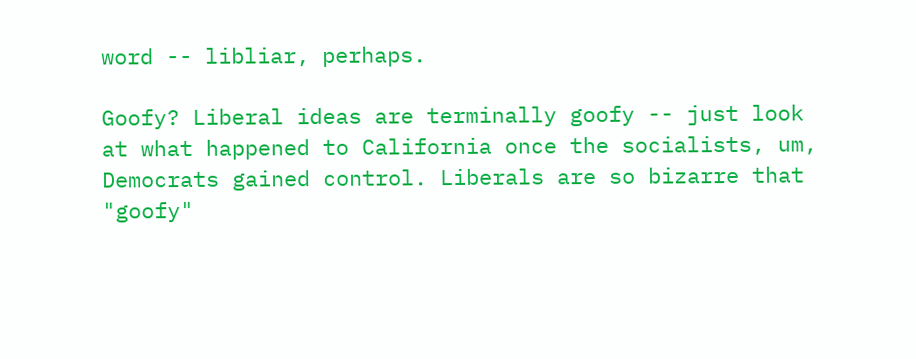word -- libliar, perhaps.

Goofy? Liberal ideas are terminally goofy -- just look at what happened to California once the socialists, um, Democrats gained control. Liberals are so bizarre that "goofy"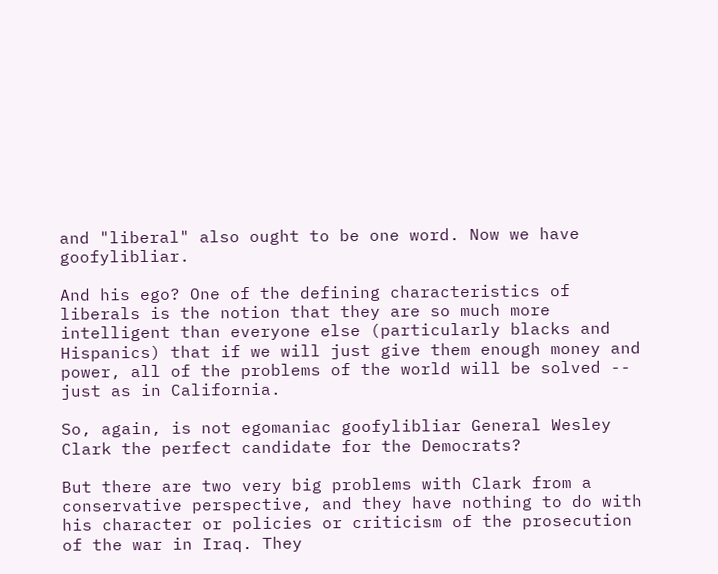and "liberal" also ought to be one word. Now we have goofylibliar.

And his ego? One of the defining characteristics of liberals is the notion that they are so much more intelligent than everyone else (particularly blacks and Hispanics) that if we will just give them enough money and power, all of the problems of the world will be solved -- just as in California.

So, again, is not egomaniac goofylibliar General Wesley Clark the perfect candidate for the Democrats?

But there are two very big problems with Clark from a conservative perspective, and they have nothing to do with his character or policies or criticism of the prosecution of the war in Iraq. They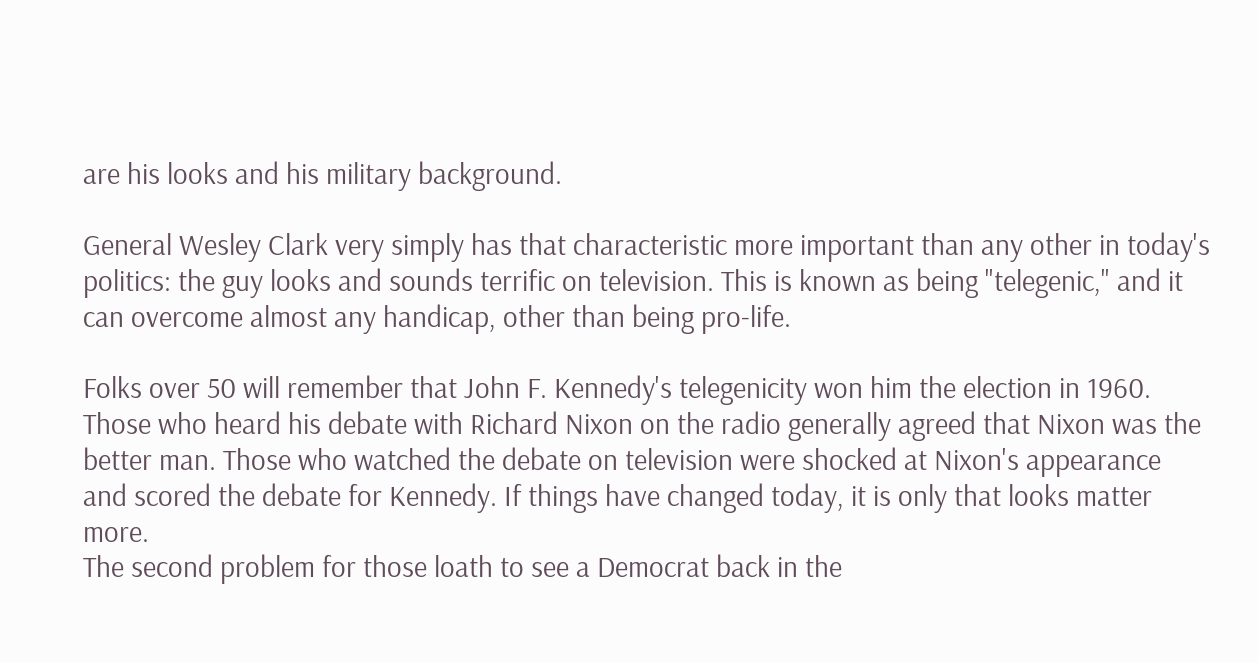are his looks and his military background.

General Wesley Clark very simply has that characteristic more important than any other in today's politics: the guy looks and sounds terrific on television. This is known as being "telegenic," and it can overcome almost any handicap, other than being pro-life.

Folks over 50 will remember that John F. Kennedy's telegenicity won him the election in 1960. Those who heard his debate with Richard Nixon on the radio generally agreed that Nixon was the better man. Those who watched the debate on television were shocked at Nixon's appearance and scored the debate for Kennedy. If things have changed today, it is only that looks matter more.
The second problem for those loath to see a Democrat back in the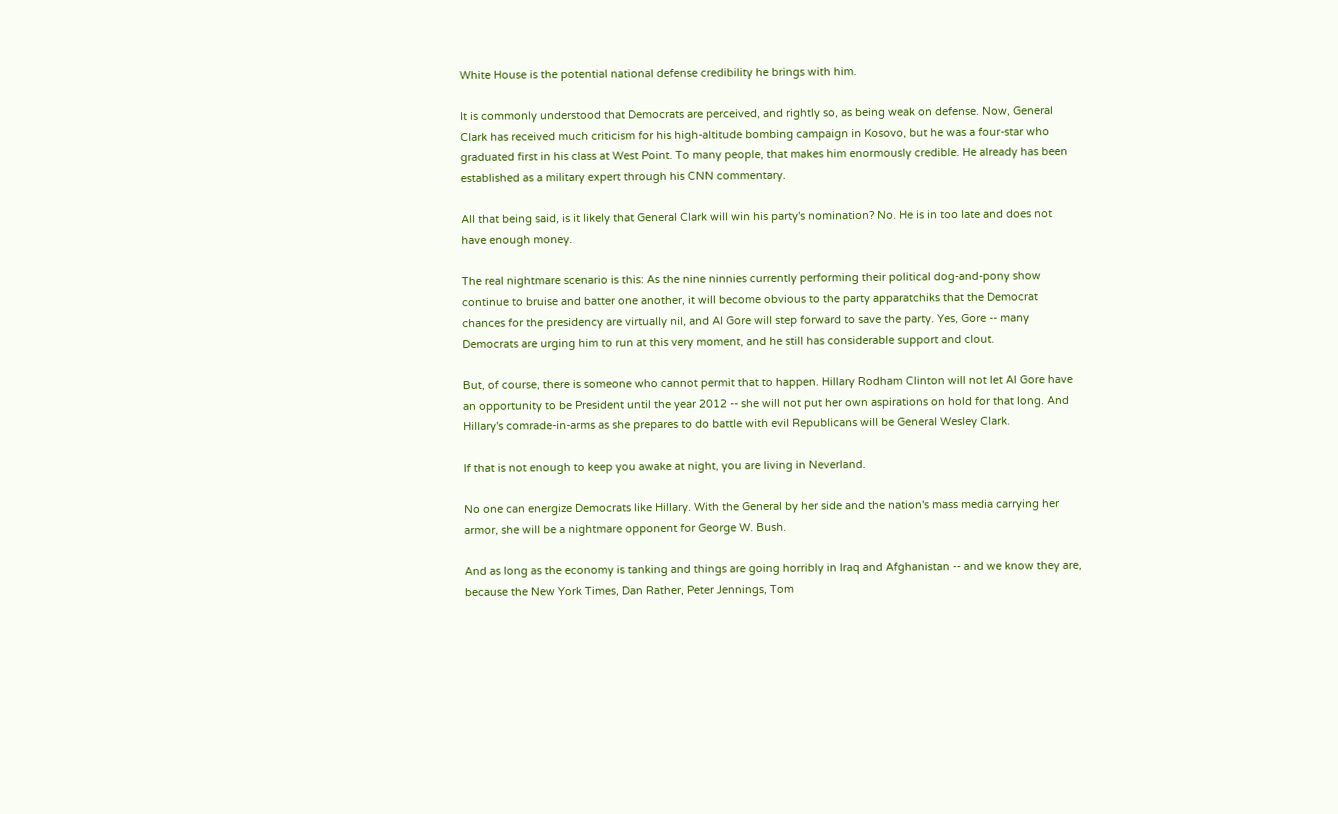White House is the potential national defense credibility he brings with him.

It is commonly understood that Democrats are perceived, and rightly so, as being weak on defense. Now, General Clark has received much criticism for his high-altitude bombing campaign in Kosovo, but he was a four-star who graduated first in his class at West Point. To many people, that makes him enormously credible. He already has been established as a military expert through his CNN commentary.

All that being said, is it likely that General Clark will win his party's nomination? No. He is in too late and does not have enough money.

The real nightmare scenario is this: As the nine ninnies currently performing their political dog-and-pony show continue to bruise and batter one another, it will become obvious to the party apparatchiks that the Democrat chances for the presidency are virtually nil, and Al Gore will step forward to save the party. Yes, Gore -- many Democrats are urging him to run at this very moment, and he still has considerable support and clout.

But, of course, there is someone who cannot permit that to happen. Hillary Rodham Clinton will not let Al Gore have an opportunity to be President until the year 2012 -- she will not put her own aspirations on hold for that long. And Hillary's comrade-in-arms as she prepares to do battle with evil Republicans will be General Wesley Clark.

If that is not enough to keep you awake at night, you are living in Neverland.

No one can energize Democrats like Hillary. With the General by her side and the nation's mass media carrying her armor, she will be a nightmare opponent for George W. Bush.

And as long as the economy is tanking and things are going horribly in Iraq and Afghanistan -- and we know they are, because the New York Times, Dan Rather, Peter Jennings, Tom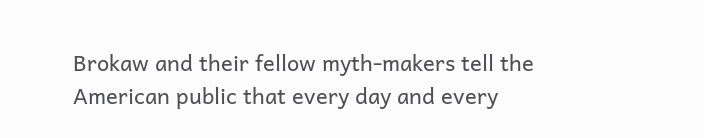Brokaw and their fellow myth-makers tell the American public that every day and every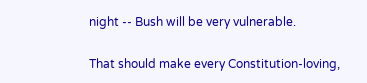night -- Bush will be very vulnerable.

That should make every Constitution-loving,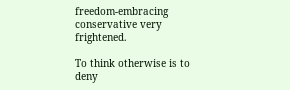freedom-embracing conservative very frightened.

To think otherwise is to deny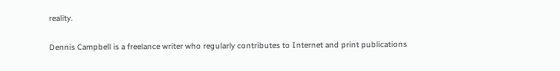reality.

Dennis Campbell is a freelance writer who regularly contributes to Internet and print publications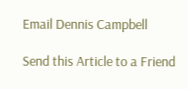Email Dennis Campbell

Send this Article to a Friend